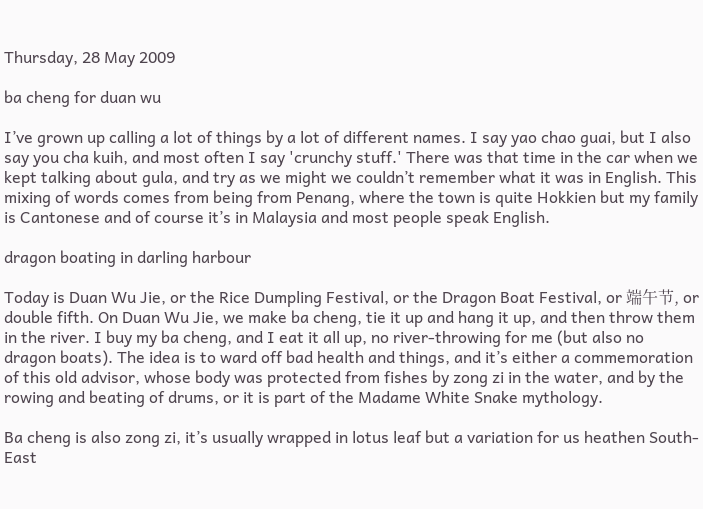Thursday, 28 May 2009

ba cheng for duan wu

I’ve grown up calling a lot of things by a lot of different names. I say yao chao guai, but I also say you cha kuih, and most often I say 'crunchy stuff.' There was that time in the car when we kept talking about gula, and try as we might we couldn’t remember what it was in English. This mixing of words comes from being from Penang, where the town is quite Hokkien but my family is Cantonese and of course it’s in Malaysia and most people speak English.

dragon boating in darling harbour

Today is Duan Wu Jie, or the Rice Dumpling Festival, or the Dragon Boat Festival, or 端午节, or double fifth. On Duan Wu Jie, we make ba cheng, tie it up and hang it up, and then throw them in the river. I buy my ba cheng, and I eat it all up, no river-throwing for me (but also no dragon boats). The idea is to ward off bad health and things, and it’s either a commemoration of this old advisor, whose body was protected from fishes by zong zi in the water, and by the rowing and beating of drums, or it is part of the Madame White Snake mythology.

Ba cheng is also zong zi, it’s usually wrapped in lotus leaf but a variation for us heathen South-East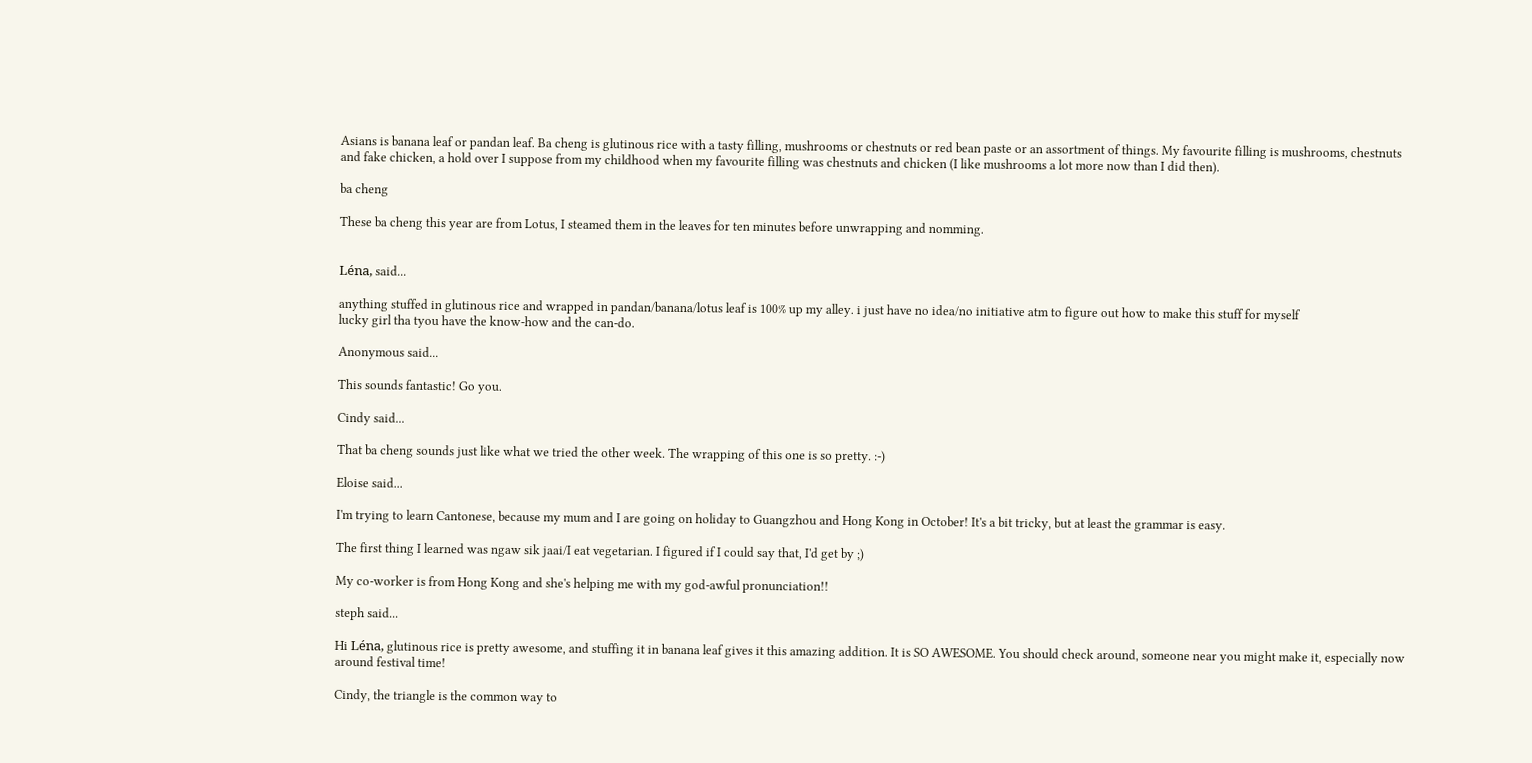Asians is banana leaf or pandan leaf. Ba cheng is glutinous rice with a tasty filling, mushrooms or chestnuts or red bean paste or an assortment of things. My favourite filling is mushrooms, chestnuts and fake chicken, a hold over I suppose from my childhood when my favourite filling was chestnuts and chicken (I like mushrooms a lot more now than I did then).

ba cheng

These ba cheng this year are from Lotus, I steamed them in the leaves for ten minutes before unwrapping and nomming.


Léna, said...

anything stuffed in glutinous rice and wrapped in pandan/banana/lotus leaf is 100% up my alley. i just have no idea/no initiative atm to figure out how to make this stuff for myself
lucky girl tha tyou have the know-how and the can-do.

Anonymous said...

This sounds fantastic! Go you.

Cindy said...

That ba cheng sounds just like what we tried the other week. The wrapping of this one is so pretty. :-)

Eloise said...

I'm trying to learn Cantonese, because my mum and I are going on holiday to Guangzhou and Hong Kong in October! It's a bit tricky, but at least the grammar is easy.

The first thing I learned was ngaw sik jaai/I eat vegetarian. I figured if I could say that, I'd get by ;)

My co-worker is from Hong Kong and she's helping me with my god-awful pronunciation!!

steph said...

Hi Léna, glutinous rice is pretty awesome, and stuffing it in banana leaf gives it this amazing addition. It is SO AWESOME. You should check around, someone near you might make it, especially now around festival time!

Cindy, the triangle is the common way to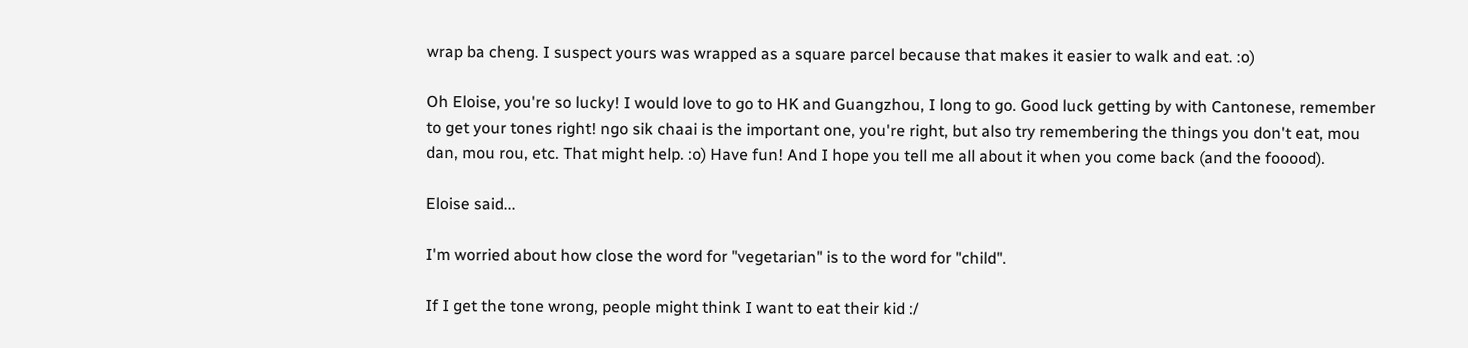wrap ba cheng. I suspect yours was wrapped as a square parcel because that makes it easier to walk and eat. :o)

Oh Eloise, you're so lucky! I would love to go to HK and Guangzhou, I long to go. Good luck getting by with Cantonese, remember to get your tones right! ngo sik chaai is the important one, you're right, but also try remembering the things you don't eat, mou dan, mou rou, etc. That might help. :o) Have fun! And I hope you tell me all about it when you come back (and the fooood).

Eloise said...

I'm worried about how close the word for "vegetarian" is to the word for "child".

If I get the tone wrong, people might think I want to eat their kid :/